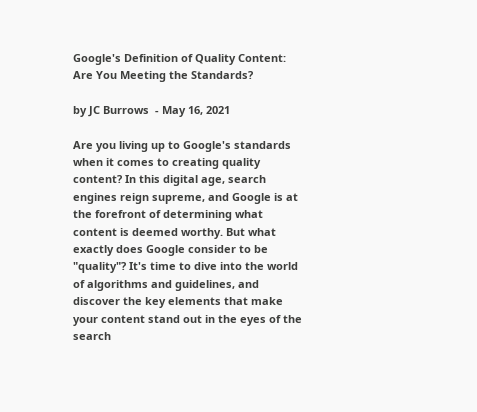Google's Definition of Quality Content: Are You Meeting the Standards?

by JC Burrows  - May 16, 2021

Are you living up to Google's standards when it comes to creating quality content? In this digital age, search engines reign supreme, and Google is at the forefront of determining what content is deemed worthy. But what exactly does Google consider to be "quality"? It's time to dive into the world of algorithms and guidelines, and discover the key elements that make your content stand out in the eyes of the search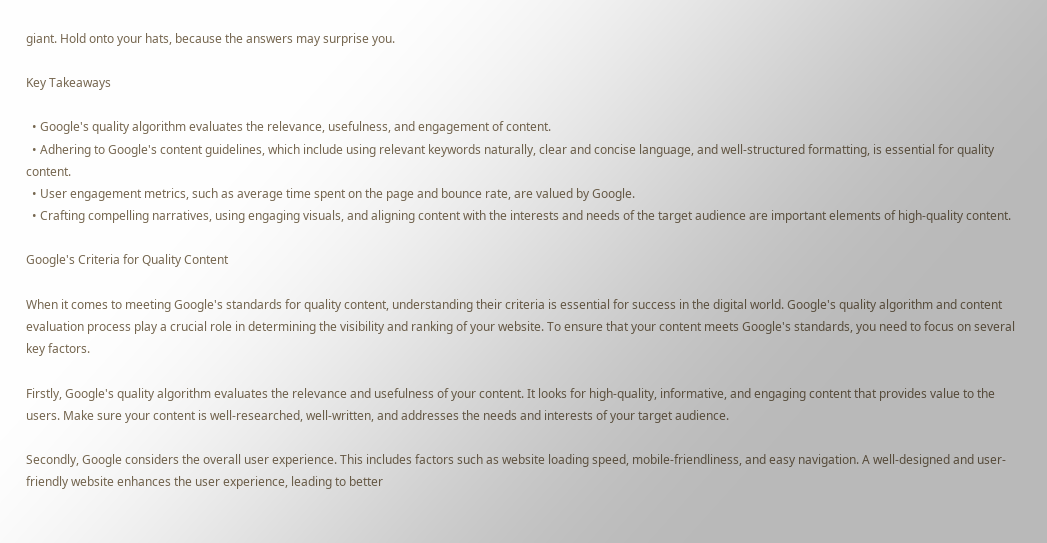giant. Hold onto your hats, because the answers may surprise you.

Key Takeaways

  • Google's quality algorithm evaluates the relevance, usefulness, and engagement of content.
  • Adhering to Google's content guidelines, which include using relevant keywords naturally, clear and concise language, and well-structured formatting, is essential for quality content.
  • User engagement metrics, such as average time spent on the page and bounce rate, are valued by Google.
  • Crafting compelling narratives, using engaging visuals, and aligning content with the interests and needs of the target audience are important elements of high-quality content.

Google's Criteria for Quality Content

When it comes to meeting Google's standards for quality content, understanding their criteria is essential for success in the digital world. Google's quality algorithm and content evaluation process play a crucial role in determining the visibility and ranking of your website. To ensure that your content meets Google's standards, you need to focus on several key factors.

Firstly, Google's quality algorithm evaluates the relevance and usefulness of your content. It looks for high-quality, informative, and engaging content that provides value to the users. Make sure your content is well-researched, well-written, and addresses the needs and interests of your target audience.

Secondly, Google considers the overall user experience. This includes factors such as website loading speed, mobile-friendliness, and easy navigation. A well-designed and user-friendly website enhances the user experience, leading to better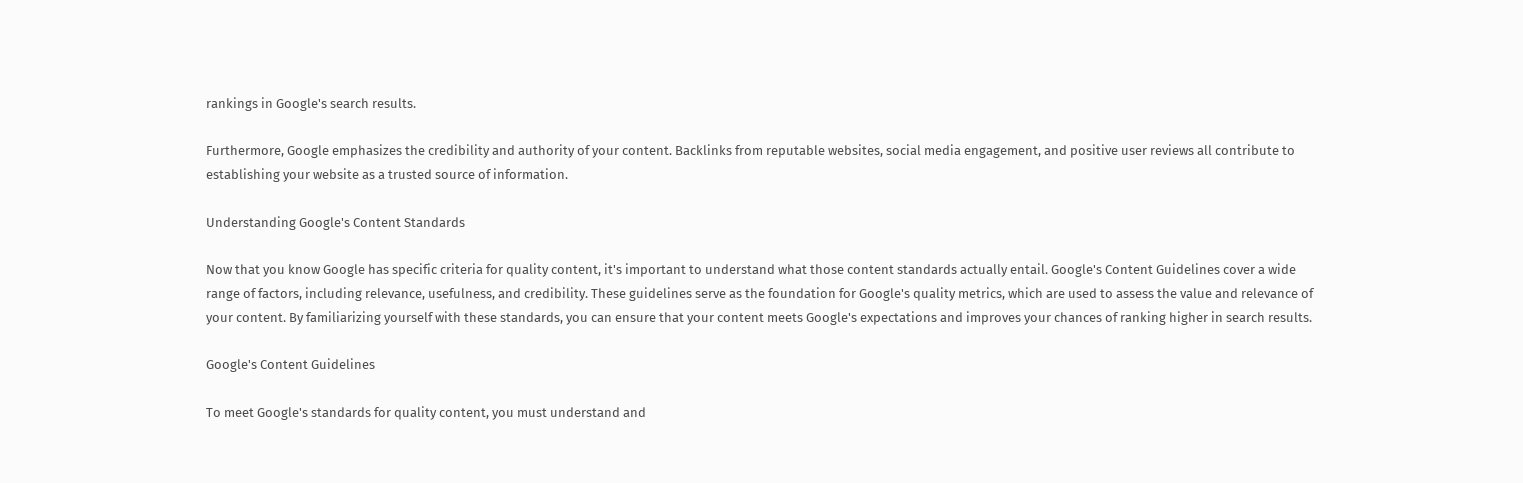rankings in Google's search results.

Furthermore, Google emphasizes the credibility and authority of your content. Backlinks from reputable websites, social media engagement, and positive user reviews all contribute to establishing your website as a trusted source of information.

Understanding Google's Content Standards

Now that you know Google has specific criteria for quality content, it's important to understand what those content standards actually entail. Google's Content Guidelines cover a wide range of factors, including relevance, usefulness, and credibility. These guidelines serve as the foundation for Google's quality metrics, which are used to assess the value and relevance of your content. By familiarizing yourself with these standards, you can ensure that your content meets Google's expectations and improves your chances of ranking higher in search results.

Google's Content Guidelines

To meet Google's standards for quality content, you must understand and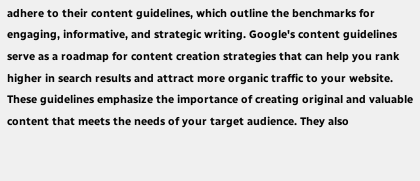adhere to their content guidelines, which outline the benchmarks for engaging, informative, and strategic writing. Google's content guidelines serve as a roadmap for content creation strategies that can help you rank higher in search results and attract more organic traffic to your website. These guidelines emphasize the importance of creating original and valuable content that meets the needs of your target audience. They also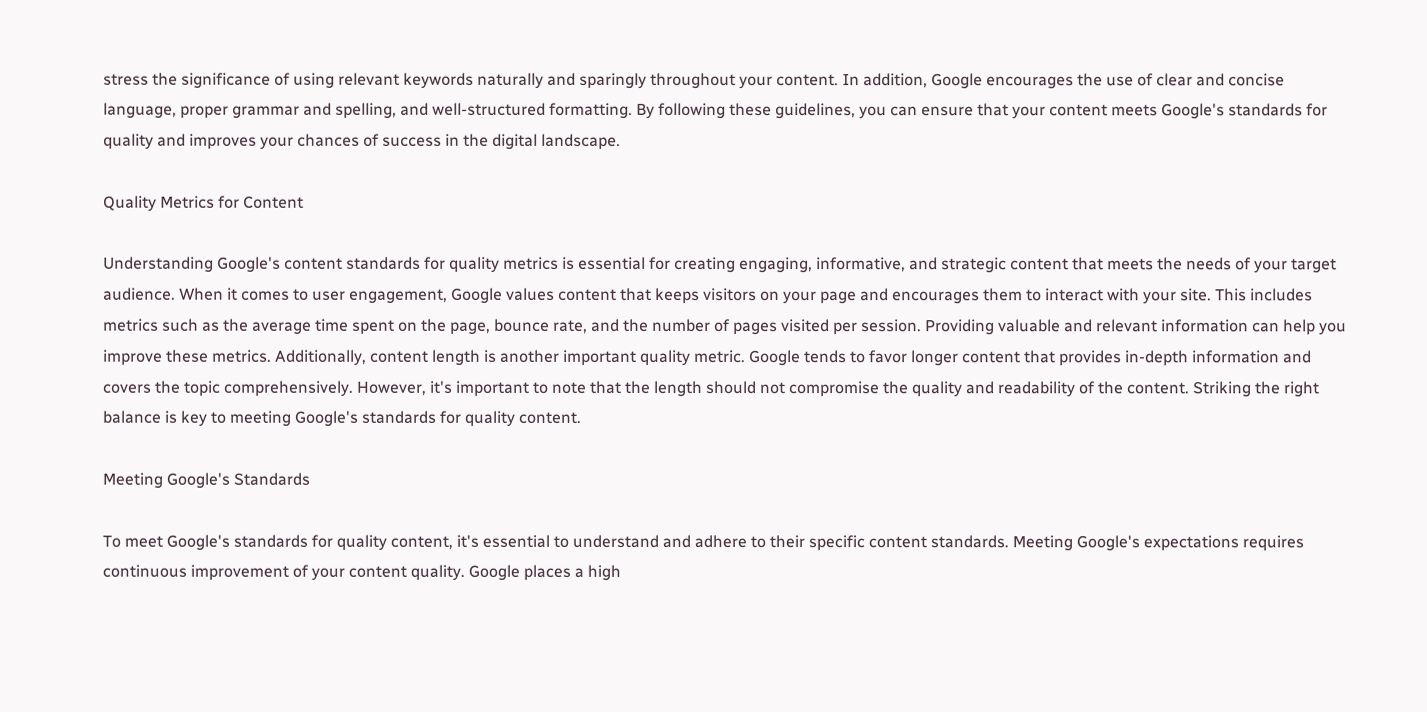stress the significance of using relevant keywords naturally and sparingly throughout your content. In addition, Google encourages the use of clear and concise language, proper grammar and spelling, and well-structured formatting. By following these guidelines, you can ensure that your content meets Google's standards for quality and improves your chances of success in the digital landscape.

Quality Metrics for Content

Understanding Google's content standards for quality metrics is essential for creating engaging, informative, and strategic content that meets the needs of your target audience. When it comes to user engagement, Google values content that keeps visitors on your page and encourages them to interact with your site. This includes metrics such as the average time spent on the page, bounce rate, and the number of pages visited per session. Providing valuable and relevant information can help you improve these metrics. Additionally, content length is another important quality metric. Google tends to favor longer content that provides in-depth information and covers the topic comprehensively. However, it's important to note that the length should not compromise the quality and readability of the content. Striking the right balance is key to meeting Google's standards for quality content.

Meeting Google's Standards

To meet Google's standards for quality content, it's essential to understand and adhere to their specific content standards. Meeting Google's expectations requires continuous improvement of your content quality. Google places a high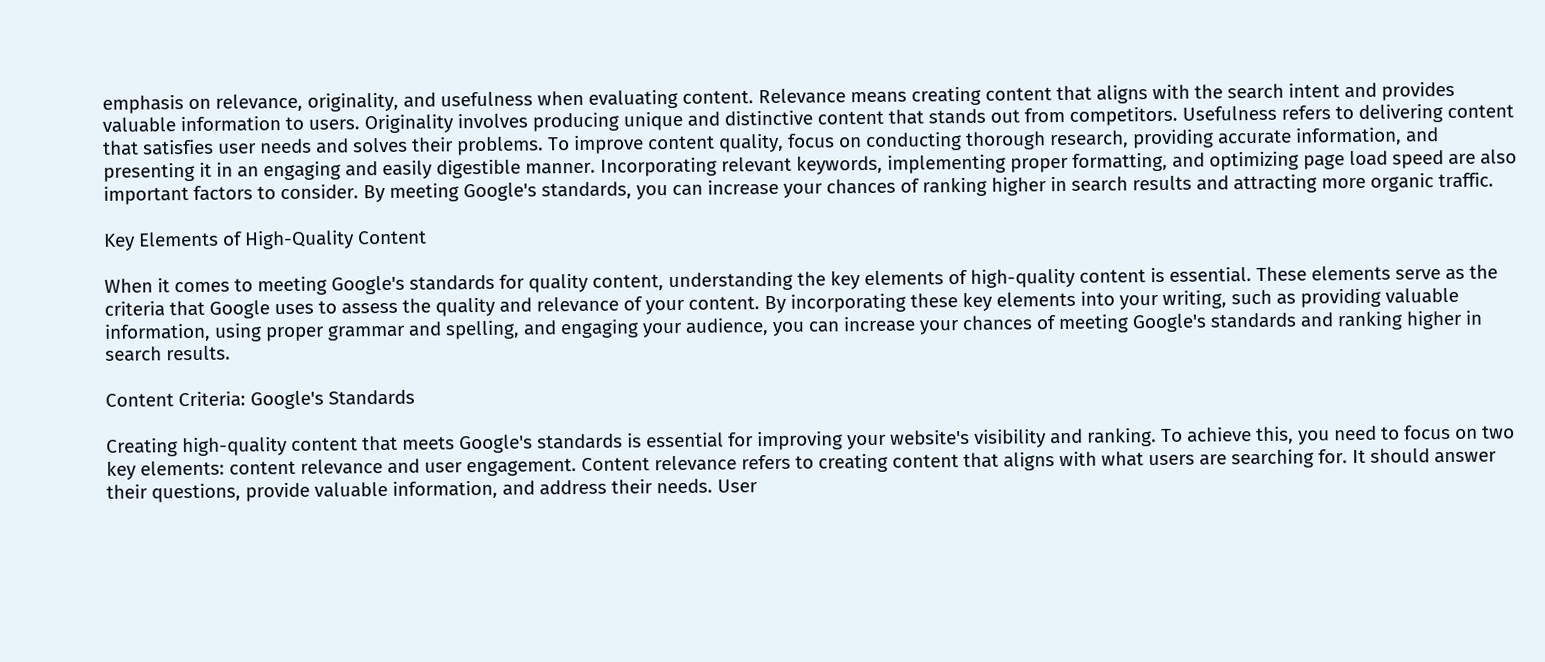emphasis on relevance, originality, and usefulness when evaluating content. Relevance means creating content that aligns with the search intent and provides valuable information to users. Originality involves producing unique and distinctive content that stands out from competitors. Usefulness refers to delivering content that satisfies user needs and solves their problems. To improve content quality, focus on conducting thorough research, providing accurate information, and presenting it in an engaging and easily digestible manner. Incorporating relevant keywords, implementing proper formatting, and optimizing page load speed are also important factors to consider. By meeting Google's standards, you can increase your chances of ranking higher in search results and attracting more organic traffic.

Key Elements of High-Quality Content

When it comes to meeting Google's standards for quality content, understanding the key elements of high-quality content is essential. These elements serve as the criteria that Google uses to assess the quality and relevance of your content. By incorporating these key elements into your writing, such as providing valuable information, using proper grammar and spelling, and engaging your audience, you can increase your chances of meeting Google's standards and ranking higher in search results.

Content Criteria: Google's Standards

Creating high-quality content that meets Google's standards is essential for improving your website's visibility and ranking. To achieve this, you need to focus on two key elements: content relevance and user engagement. Content relevance refers to creating content that aligns with what users are searching for. It should answer their questions, provide valuable information, and address their needs. User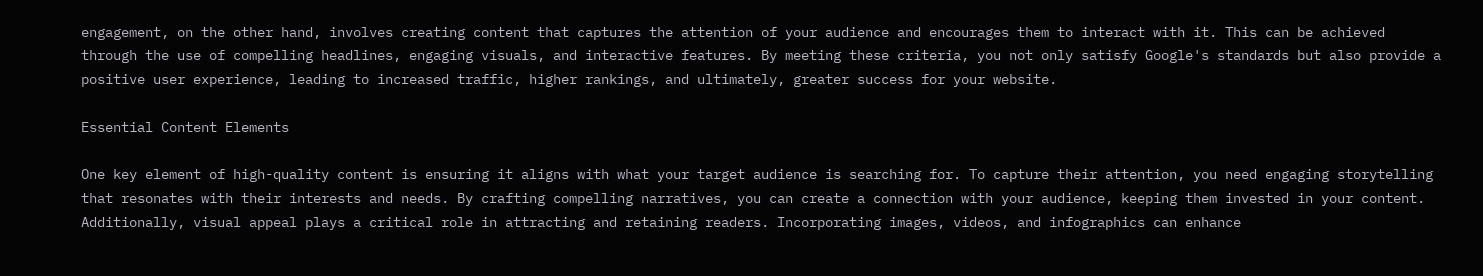engagement, on the other hand, involves creating content that captures the attention of your audience and encourages them to interact with it. This can be achieved through the use of compelling headlines, engaging visuals, and interactive features. By meeting these criteria, you not only satisfy Google's standards but also provide a positive user experience, leading to increased traffic, higher rankings, and ultimately, greater success for your website.

Essential Content Elements

One key element of high-quality content is ensuring it aligns with what your target audience is searching for. To capture their attention, you need engaging storytelling that resonates with their interests and needs. By crafting compelling narratives, you can create a connection with your audience, keeping them invested in your content. Additionally, visual appeal plays a critical role in attracting and retaining readers. Incorporating images, videos, and infographics can enhance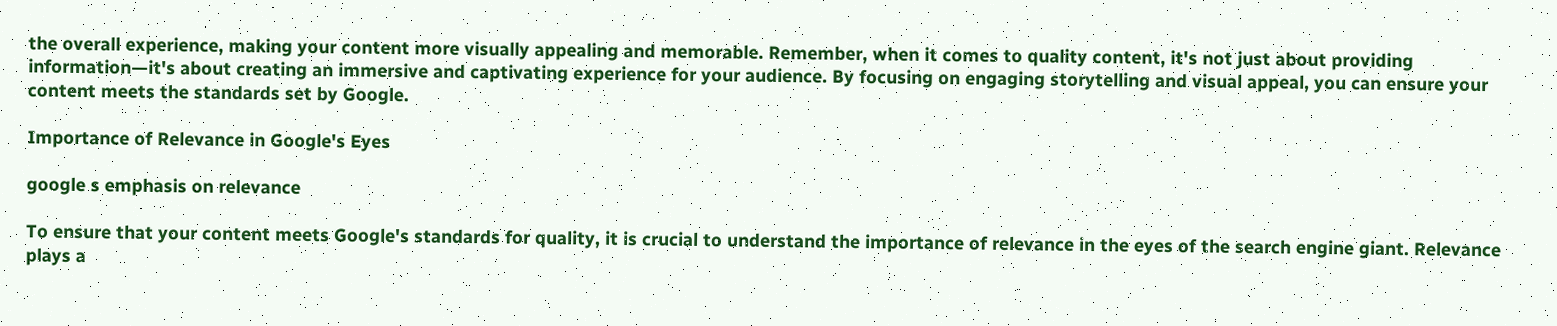the overall experience, making your content more visually appealing and memorable. Remember, when it comes to quality content, it's not just about providing information—it's about creating an immersive and captivating experience for your audience. By focusing on engaging storytelling and visual appeal, you can ensure your content meets the standards set by Google.

Importance of Relevance in Google's Eyes

google s emphasis on relevance

To ensure that your content meets Google's standards for quality, it is crucial to understand the importance of relevance in the eyes of the search engine giant. Relevance plays a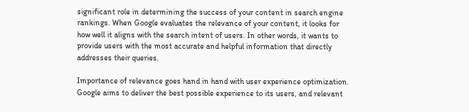significant role in determining the success of your content in search engine rankings. When Google evaluates the relevance of your content, it looks for how well it aligns with the search intent of users. In other words, it wants to provide users with the most accurate and helpful information that directly addresses their queries.

Importance of relevance goes hand in hand with user experience optimization. Google aims to deliver the best possible experience to its users, and relevant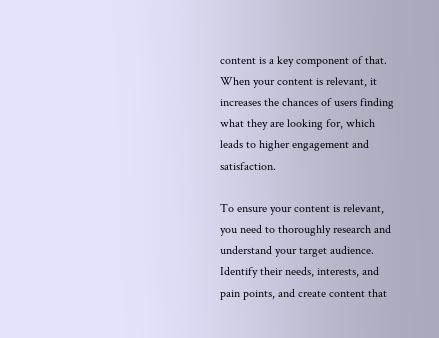content is a key component of that. When your content is relevant, it increases the chances of users finding what they are looking for, which leads to higher engagement and satisfaction.

To ensure your content is relevant, you need to thoroughly research and understand your target audience. Identify their needs, interests, and pain points, and create content that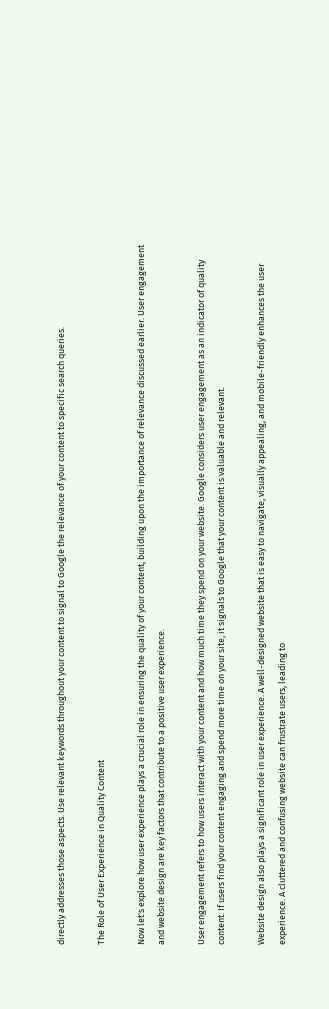directly addresses those aspects. Use relevant keywords throughout your content to signal to Google the relevance of your content to specific search queries.

The Role of User Experience in Quality Content

Now let's explore how user experience plays a crucial role in ensuring the quality of your content, building upon the importance of relevance discussed earlier. User engagement and website design are key factors that contribute to a positive user experience.

User engagement refers to how users interact with your content and how much time they spend on your website. Google considers user engagement as an indicator of quality content. If users find your content engaging and spend more time on your site, it signals to Google that your content is valuable and relevant.

Website design also plays a significant role in user experience. A well-designed website that is easy to navigate, visually appealing, and mobile-friendly enhances the user experience. A cluttered and confusing website can frustrate users, leading to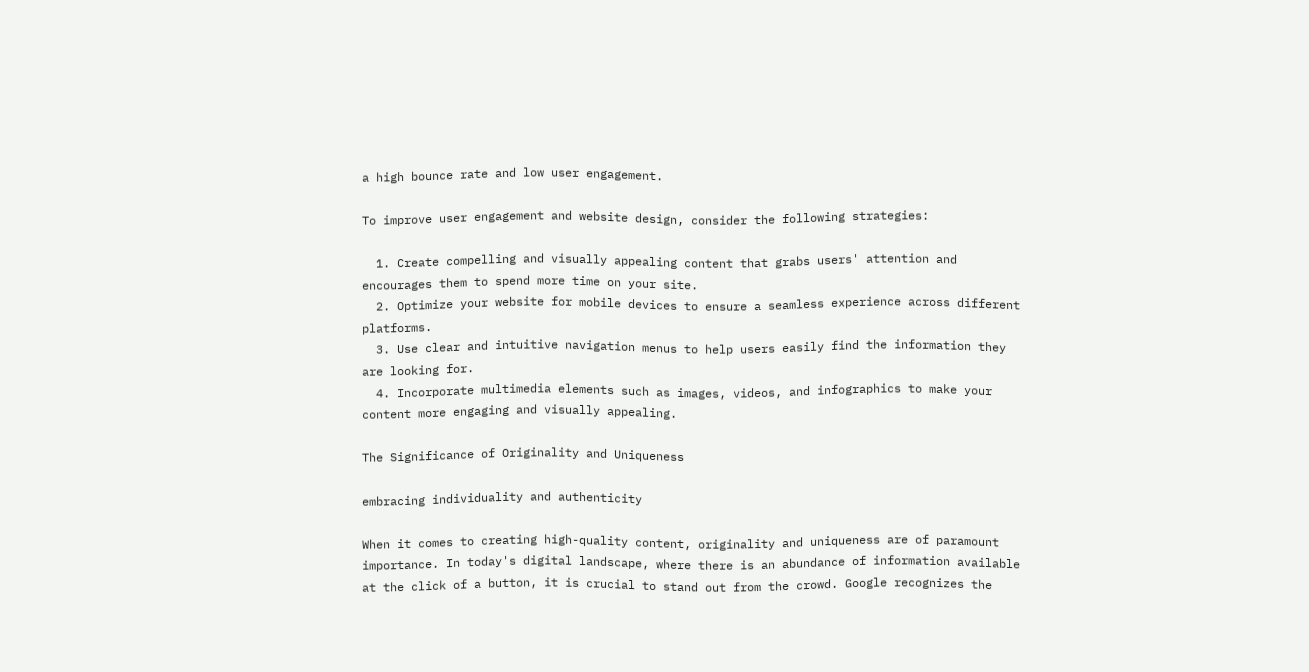a high bounce rate and low user engagement.

To improve user engagement and website design, consider the following strategies:

  1. Create compelling and visually appealing content that grabs users' attention and encourages them to spend more time on your site.
  2. Optimize your website for mobile devices to ensure a seamless experience across different platforms.
  3. Use clear and intuitive navigation menus to help users easily find the information they are looking for.
  4. Incorporate multimedia elements such as images, videos, and infographics to make your content more engaging and visually appealing.

The Significance of Originality and Uniqueness

embracing individuality and authenticity

When it comes to creating high-quality content, originality and uniqueness are of paramount importance. In today's digital landscape, where there is an abundance of information available at the click of a button, it is crucial to stand out from the crowd. Google recognizes the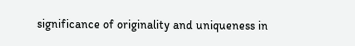significance of originality and uniqueness in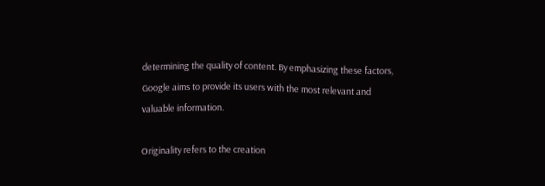determining the quality of content. By emphasizing these factors, Google aims to provide its users with the most relevant and valuable information.

Originality refers to the creation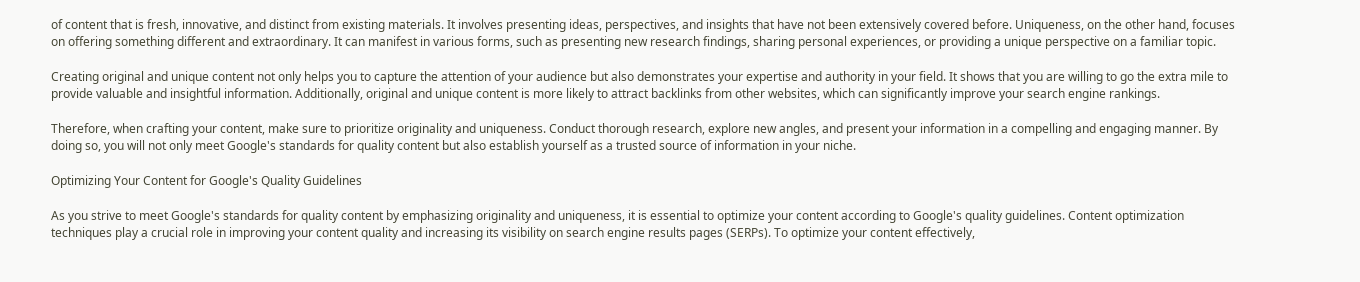of content that is fresh, innovative, and distinct from existing materials. It involves presenting ideas, perspectives, and insights that have not been extensively covered before. Uniqueness, on the other hand, focuses on offering something different and extraordinary. It can manifest in various forms, such as presenting new research findings, sharing personal experiences, or providing a unique perspective on a familiar topic.

Creating original and unique content not only helps you to capture the attention of your audience but also demonstrates your expertise and authority in your field. It shows that you are willing to go the extra mile to provide valuable and insightful information. Additionally, original and unique content is more likely to attract backlinks from other websites, which can significantly improve your search engine rankings.

Therefore, when crafting your content, make sure to prioritize originality and uniqueness. Conduct thorough research, explore new angles, and present your information in a compelling and engaging manner. By doing so, you will not only meet Google's standards for quality content but also establish yourself as a trusted source of information in your niche.

Optimizing Your Content for Google's Quality Guidelines

As you strive to meet Google's standards for quality content by emphasizing originality and uniqueness, it is essential to optimize your content according to Google's quality guidelines. Content optimization techniques play a crucial role in improving your content quality and increasing its visibility on search engine results pages (SERPs). To optimize your content effectively,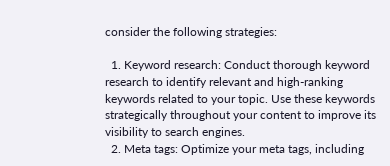consider the following strategies:

  1. Keyword research: Conduct thorough keyword research to identify relevant and high-ranking keywords related to your topic. Use these keywords strategically throughout your content to improve its visibility to search engines.
  2. Meta tags: Optimize your meta tags, including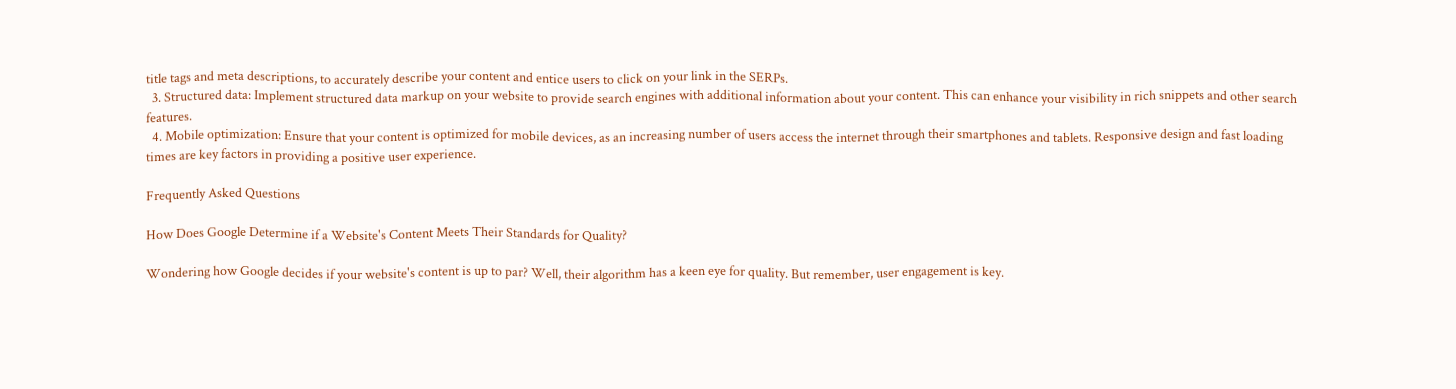title tags and meta descriptions, to accurately describe your content and entice users to click on your link in the SERPs.
  3. Structured data: Implement structured data markup on your website to provide search engines with additional information about your content. This can enhance your visibility in rich snippets and other search features.
  4. Mobile optimization: Ensure that your content is optimized for mobile devices, as an increasing number of users access the internet through their smartphones and tablets. Responsive design and fast loading times are key factors in providing a positive user experience.

Frequently Asked Questions

How Does Google Determine if a Website's Content Meets Their Standards for Quality?

Wondering how Google decides if your website's content is up to par? Well, their algorithm has a keen eye for quality. But remember, user engagement is key.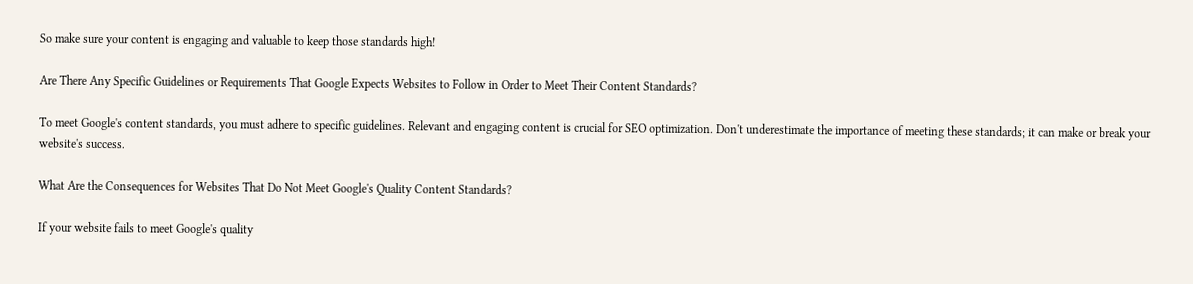So make sure your content is engaging and valuable to keep those standards high!

Are There Any Specific Guidelines or Requirements That Google Expects Websites to Follow in Order to Meet Their Content Standards?

To meet Google's content standards, you must adhere to specific guidelines. Relevant and engaging content is crucial for SEO optimization. Don't underestimate the importance of meeting these standards; it can make or break your website's success.

What Are the Consequences for Websites That Do Not Meet Google's Quality Content Standards?

If your website fails to meet Google's quality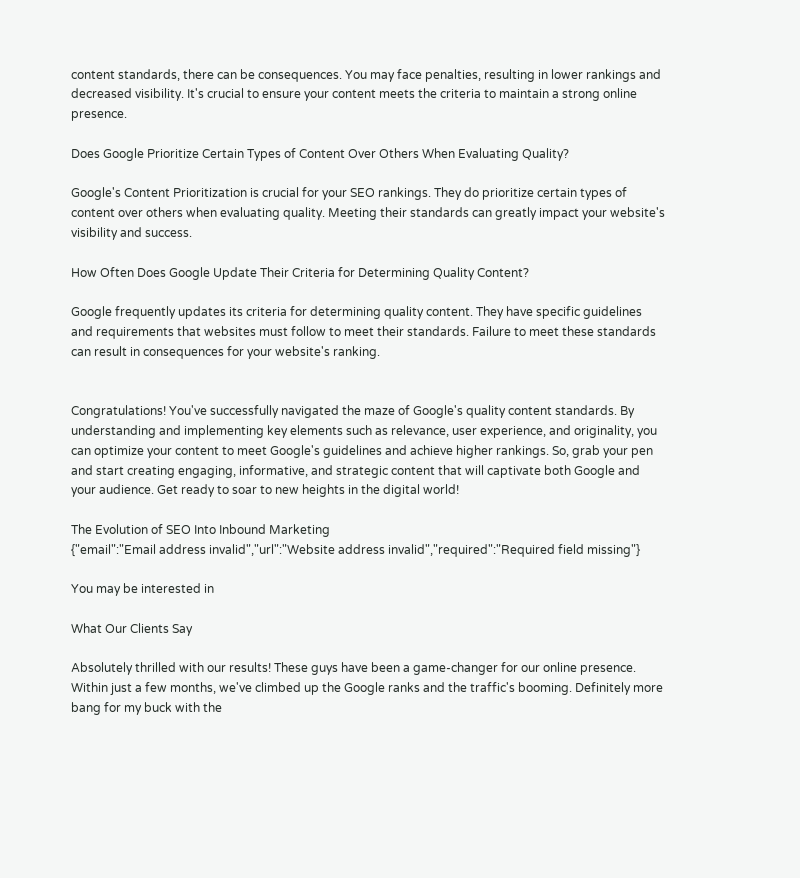content standards, there can be consequences. You may face penalties, resulting in lower rankings and decreased visibility. It's crucial to ensure your content meets the criteria to maintain a strong online presence.

Does Google Prioritize Certain Types of Content Over Others When Evaluating Quality?

Google's Content Prioritization is crucial for your SEO rankings. They do prioritize certain types of content over others when evaluating quality. Meeting their standards can greatly impact your website's visibility and success.

How Often Does Google Update Their Criteria for Determining Quality Content?

Google frequently updates its criteria for determining quality content. They have specific guidelines and requirements that websites must follow to meet their standards. Failure to meet these standards can result in consequences for your website's ranking.


Congratulations! You've successfully navigated the maze of Google's quality content standards. By understanding and implementing key elements such as relevance, user experience, and originality, you can optimize your content to meet Google's guidelines and achieve higher rankings. So, grab your pen and start creating engaging, informative, and strategic content that will captivate both Google and your audience. Get ready to soar to new heights in the digital world!

The Evolution of SEO Into Inbound Marketing
{"email":"Email address invalid","url":"Website address invalid","required":"Required field missing"}

You may be interested in

What Our Clients Say

Absolutely thrilled with our results! These guys have been a game-changer for our online presence. Within just a few months, we've climbed up the Google ranks and the traffic's booming. Definitely more bang for my buck with the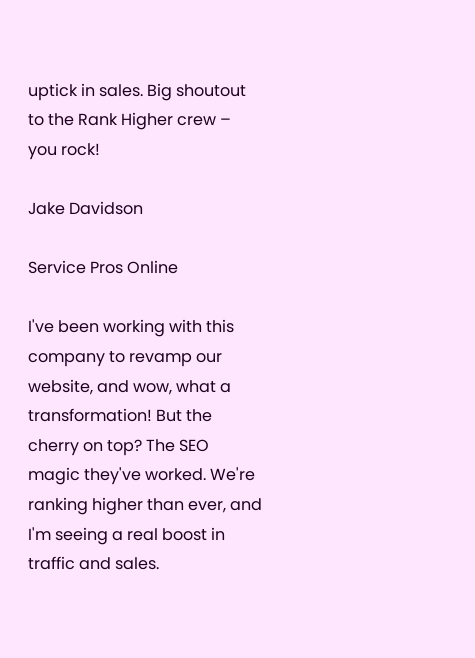uptick in sales. Big shoutout to the Rank Higher crew – you rock!

Jake Davidson

Service Pros Online

I've been working with this company to revamp our website, and wow, what a transformation! But the cherry on top? The SEO magic they've worked. We're ranking higher than ever, and I'm seeing a real boost in traffic and sales.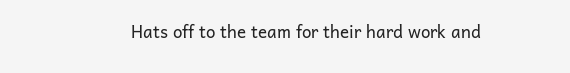Hats off to the team for their hard work and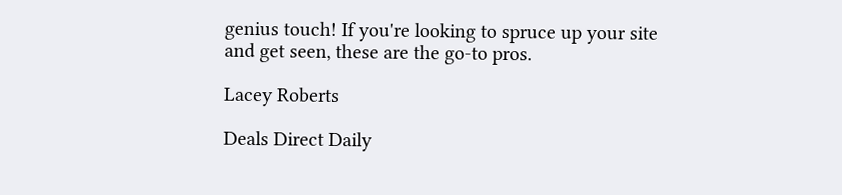genius touch! If you're looking to spruce up your site and get seen, these are the go-to pros.

Lacey Roberts

Deals Direct Daily